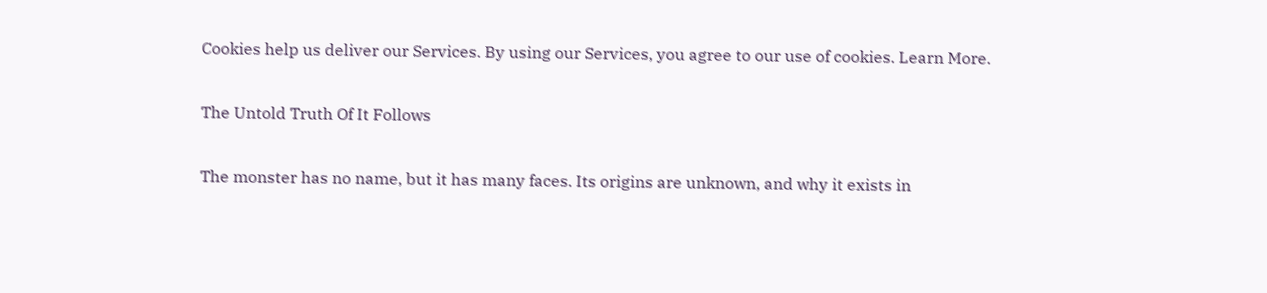Cookies help us deliver our Services. By using our Services, you agree to our use of cookies. Learn More.

The Untold Truth Of It Follows

The monster has no name, but it has many faces. Its origins are unknown, and why it exists in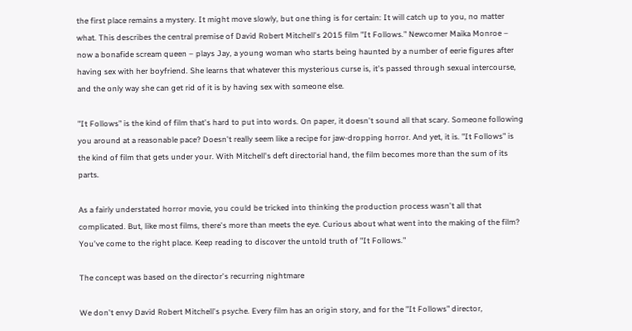the first place remains a mystery. It might move slowly, but one thing is for certain: It will catch up to you, no matter what. This describes the central premise of David Robert Mitchell's 2015 film "It Follows." Newcomer Maika Monroe – now a bonafide scream queen – plays Jay, a young woman who starts being haunted by a number of eerie figures after having sex with her boyfriend. She learns that whatever this mysterious curse is, it's passed through sexual intercourse, and the only way she can get rid of it is by having sex with someone else.

"It Follows" is the kind of film that's hard to put into words. On paper, it doesn't sound all that scary. Someone following you around at a reasonable pace? Doesn't really seem like a recipe for jaw-dropping horror. And yet, it is. "It Follows" is the kind of film that gets under your. With Mitchell's deft directorial hand, the film becomes more than the sum of its parts.

As a fairly understated horror movie, you could be tricked into thinking the production process wasn't all that complicated. But, like most films, there's more than meets the eye. Curious about what went into the making of the film? You've come to the right place. Keep reading to discover the untold truth of "It Follows."

The concept was based on the director's recurring nightmare

We don't envy David Robert Mitchell's psyche. Every film has an origin story, and for the "It Follows" director,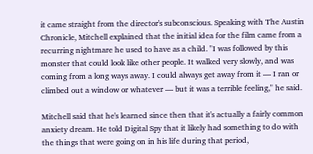it came straight from the director's subconscious. Speaking with The Austin Chronicle, Mitchell explained that the initial idea for the film came from a recurring nightmare he used to have as a child. "I was followed by this monster that could look like other people. It walked very slowly, and was coming from a long ways away. I could always get away from it — I ran or climbed out a window or whatever — but it was a terrible feeling," he said.

Mitchell said that he's learned since then that it's actually a fairly common anxiety dream. He told Digital Spy that it likely had something to do with the things that were going on in his life during that period,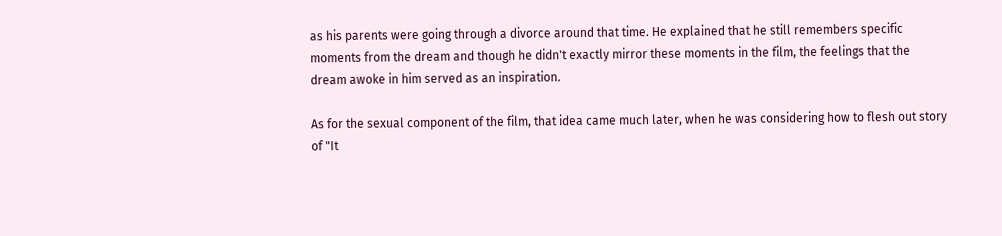as his parents were going through a divorce around that time. He explained that he still remembers specific moments from the dream and though he didn't exactly mirror these moments in the film, the feelings that the dream awoke in him served as an inspiration.

As for the sexual component of the film, that idea came much later, when he was considering how to flesh out story of "It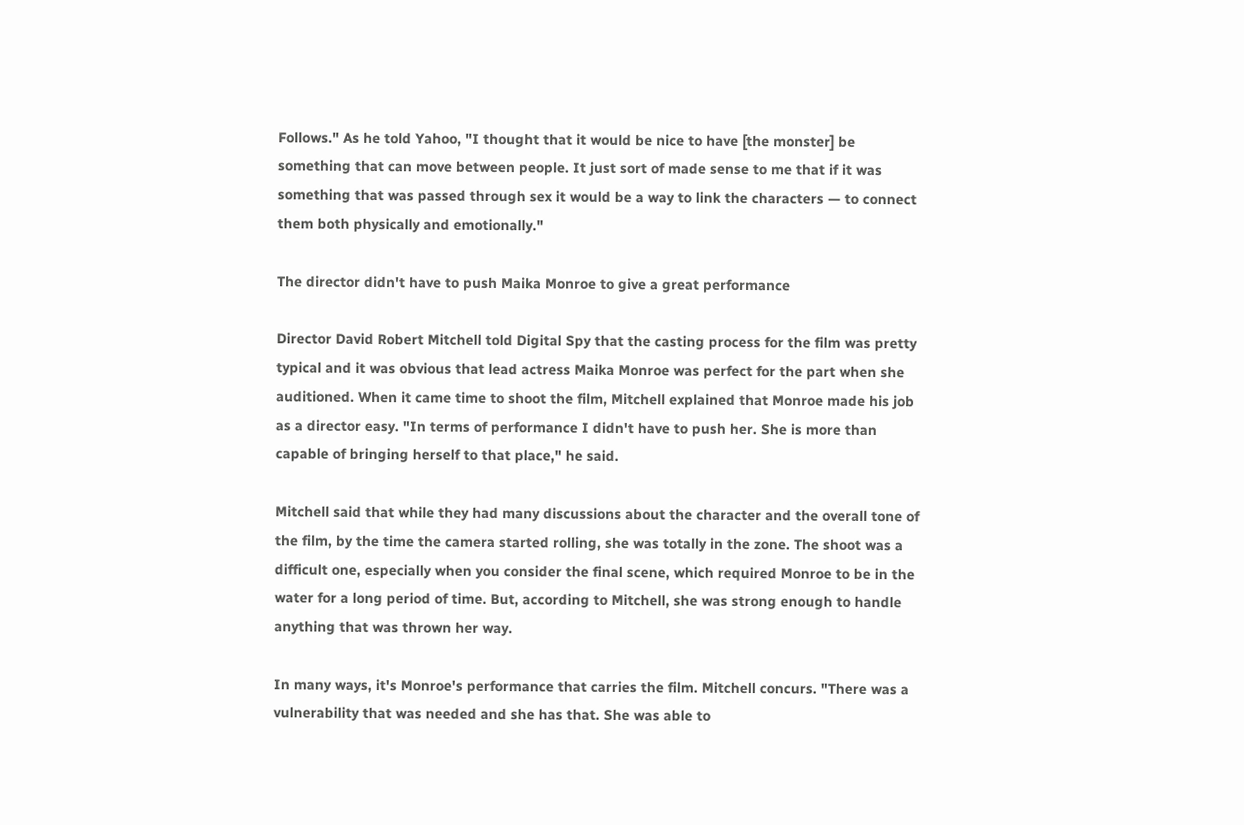Follows." As he told Yahoo, "I thought that it would be nice to have [the monster] be something that can move between people. It just sort of made sense to me that if it was something that was passed through sex it would be a way to link the characters — to connect them both physically and emotionally."

The director didn't have to push Maika Monroe to give a great performance

Director David Robert Mitchell told Digital Spy that the casting process for the film was pretty typical and it was obvious that lead actress Maika Monroe was perfect for the part when she auditioned. When it came time to shoot the film, Mitchell explained that Monroe made his job as a director easy. "In terms of performance I didn't have to push her. She is more than capable of bringing herself to that place," he said.

Mitchell said that while they had many discussions about the character and the overall tone of the film, by the time the camera started rolling, she was totally in the zone. The shoot was a difficult one, especially when you consider the final scene, which required Monroe to be in the water for a long period of time. But, according to Mitchell, she was strong enough to handle anything that was thrown her way.

In many ways, it's Monroe's performance that carries the film. Mitchell concurs. "There was a vulnerability that was needed and she has that. She was able to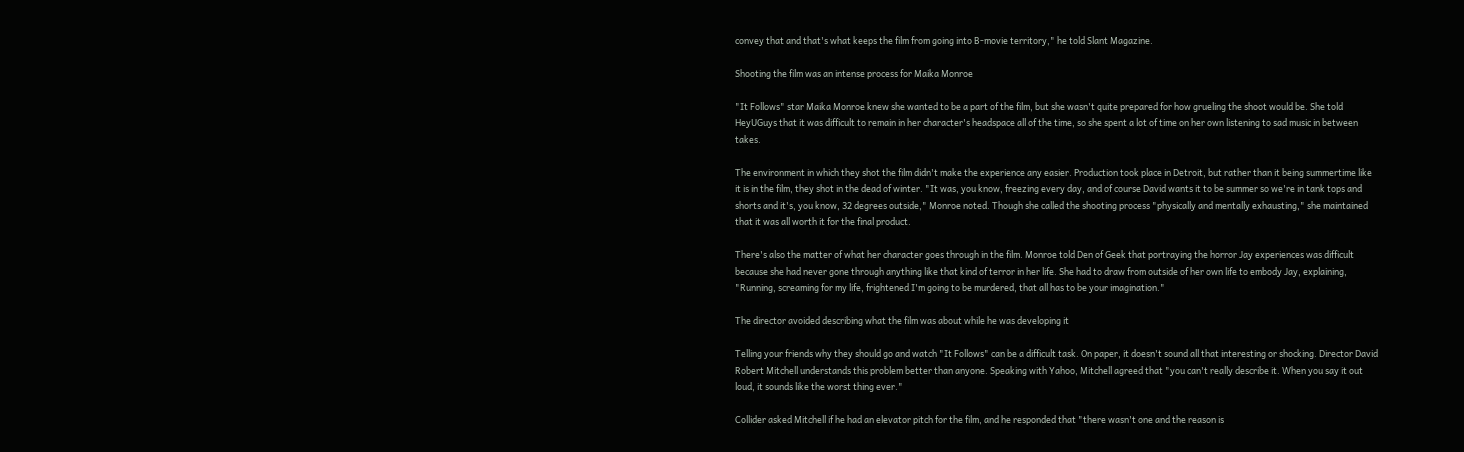convey that and that's what keeps the film from going into B-movie territory," he told Slant Magazine.

Shooting the film was an intense process for Maika Monroe

"It Follows" star Maika Monroe knew she wanted to be a part of the film, but she wasn't quite prepared for how grueling the shoot would be. She told HeyUGuys that it was difficult to remain in her character's headspace all of the time, so she spent a lot of time on her own listening to sad music in between takes.

The environment in which they shot the film didn't make the experience any easier. Production took place in Detroit, but rather than it being summertime like it is in the film, they shot in the dead of winter. "It was, you know, freezing every day, and of course David wants it to be summer so we're in tank tops and shorts and it's, you know, 32 degrees outside," Monroe noted. Though she called the shooting process "physically and mentally exhausting," she maintained that it was all worth it for the final product.

There's also the matter of what her character goes through in the film. Monroe told Den of Geek that portraying the horror Jay experiences was difficult because she had never gone through anything like that kind of terror in her life. She had to draw from outside of her own life to embody Jay, explaining, "Running, screaming for my life, frightened I'm going to be murdered, that all has to be your imagination."

The director avoided describing what the film was about while he was developing it

Telling your friends why they should go and watch "It Follows" can be a difficult task. On paper, it doesn't sound all that interesting or shocking. Director David Robert Mitchell understands this problem better than anyone. Speaking with Yahoo, Mitchell agreed that "you can't really describe it. When you say it out loud, it sounds like the worst thing ever."

Collider asked Mitchell if he had an elevator pitch for the film, and he responded that "there wasn't one and the reason is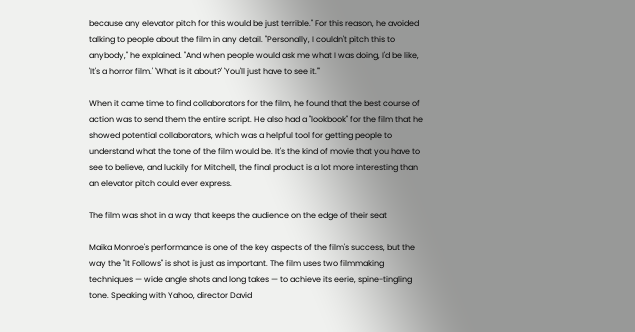because any elevator pitch for this would be just terrible." For this reason, he avoided talking to people about the film in any detail. "Personally, I couldn't pitch this to anybody," he explained. "And when people would ask me what I was doing, I'd be like, 'It's a horror film.' 'What is it about?' 'You'll just have to see it.'"

When it came time to find collaborators for the film, he found that the best course of action was to send them the entire script. He also had a "lookbook" for the film that he showed potential collaborators, which was a helpful tool for getting people to understand what the tone of the film would be. It's the kind of movie that you have to see to believe, and luckily for Mitchell, the final product is a lot more interesting than an elevator pitch could ever express.

The film was shot in a way that keeps the audience on the edge of their seat

Maika Monroe's performance is one of the key aspects of the film's success, but the way the "It Follows" is shot is just as important. The film uses two filmmaking techniques — wide angle shots and long takes — to achieve its eerie, spine-tingling tone. Speaking with Yahoo, director David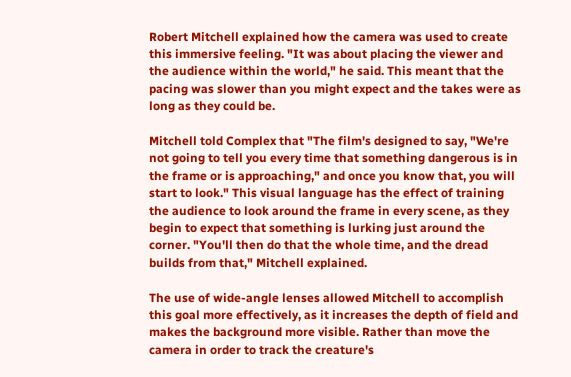Robert Mitchell explained how the camera was used to create this immersive feeling. "It was about placing the viewer and the audience within the world," he said. This meant that the pacing was slower than you might expect and the takes were as long as they could be.

Mitchell told Complex that "The film's designed to say, "We're not going to tell you every time that something dangerous is in the frame or is approaching," and once you know that, you will start to look." This visual language has the effect of training the audience to look around the frame in every scene, as they begin to expect that something is lurking just around the corner. "You'll then do that the whole time, and the dread builds from that," Mitchell explained.

The use of wide-angle lenses allowed Mitchell to accomplish this goal more effectively, as it increases the depth of field and makes the background more visible. Rather than move the camera in order to track the creature's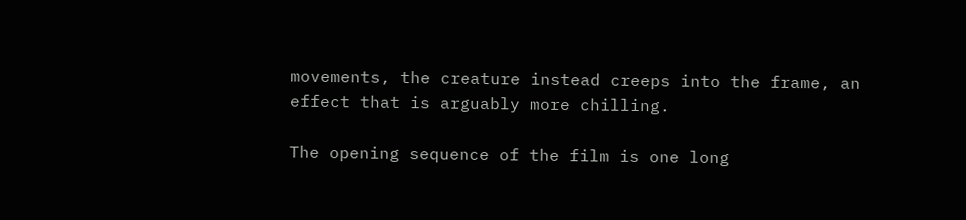movements, the creature instead creeps into the frame, an effect that is arguably more chilling.

The opening sequence of the film is one long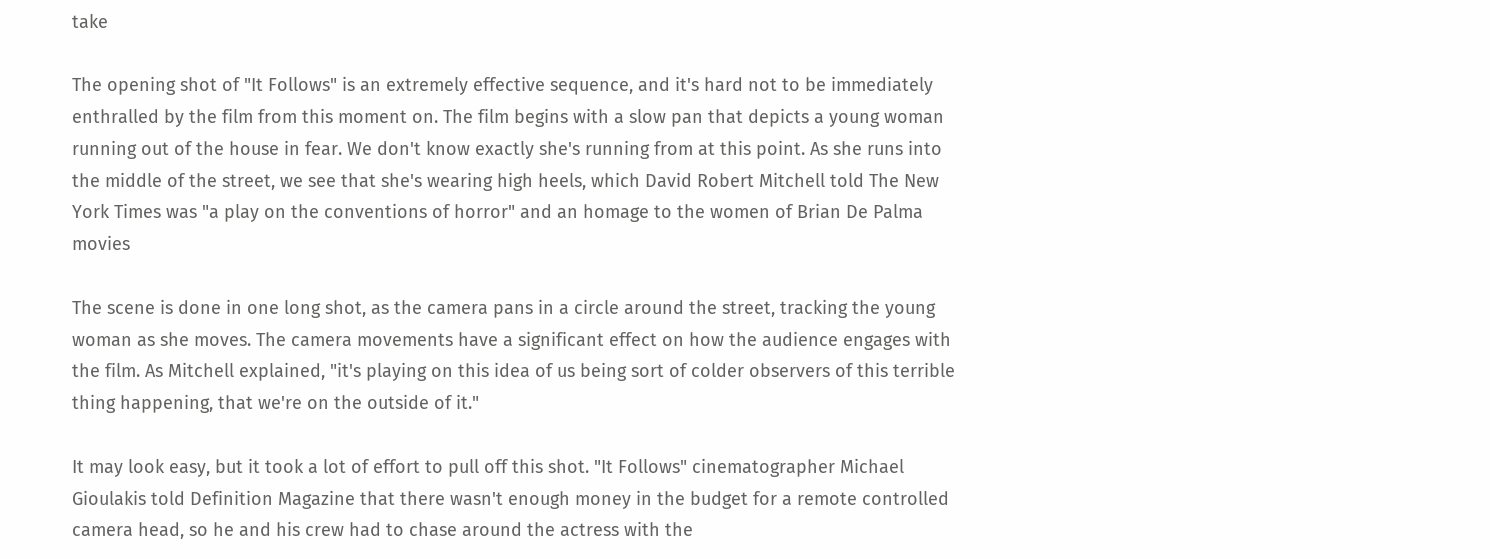take

The opening shot of "It Follows" is an extremely effective sequence, and it's hard not to be immediately enthralled by the film from this moment on. The film begins with a slow pan that depicts a young woman running out of the house in fear. We don't know exactly she's running from at this point. As she runs into the middle of the street, we see that she's wearing high heels, which David Robert Mitchell told The New York Times was "a play on the conventions of horror" and an homage to the women of Brian De Palma movies

The scene is done in one long shot, as the camera pans in a circle around the street, tracking the young woman as she moves. The camera movements have a significant effect on how the audience engages with the film. As Mitchell explained, "it's playing on this idea of us being sort of colder observers of this terrible thing happening, that we're on the outside of it."

It may look easy, but it took a lot of effort to pull off this shot. "It Follows" cinematographer Michael Gioulakis told Definition Magazine that there wasn't enough money in the budget for a remote controlled camera head, so he and his crew had to chase around the actress with the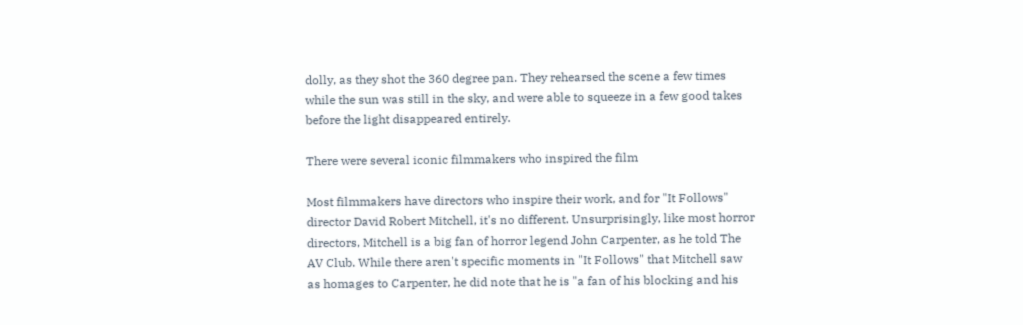dolly, as they shot the 360 degree pan. They rehearsed the scene a few times while the sun was still in the sky, and were able to squeeze in a few good takes before the light disappeared entirely.

There were several iconic filmmakers who inspired the film

Most filmmakers have directors who inspire their work, and for "It Follows" director David Robert Mitchell, it's no different. Unsurprisingly, like most horror directors, Mitchell is a big fan of horror legend John Carpenter, as he told The AV Club. While there aren't specific moments in "It Follows" that Mitchell saw as homages to Carpenter, he did note that he is "a fan of his blocking and his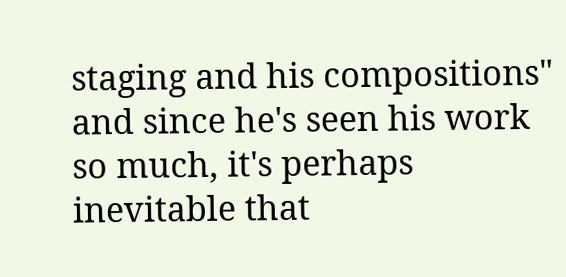staging and his compositions" and since he's seen his work so much, it's perhaps inevitable that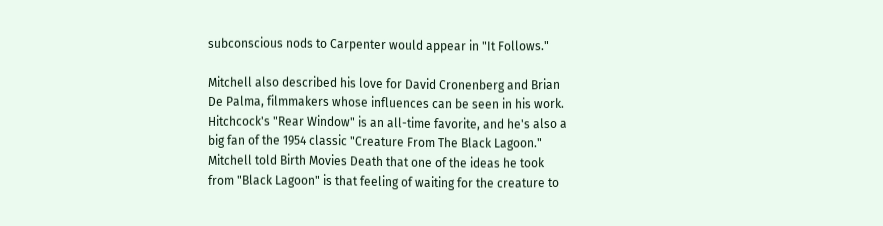subconscious nods to Carpenter would appear in "It Follows."

Mitchell also described his love for David Cronenberg and Brian De Palma, filmmakers whose influences can be seen in his work. Hitchcock's "Rear Window" is an all-time favorite, and he's also a big fan of the 1954 classic "Creature From The Black Lagoon." Mitchell told Birth Movies Death that one of the ideas he took from "Black Lagoon" is that feeling of waiting for the creature to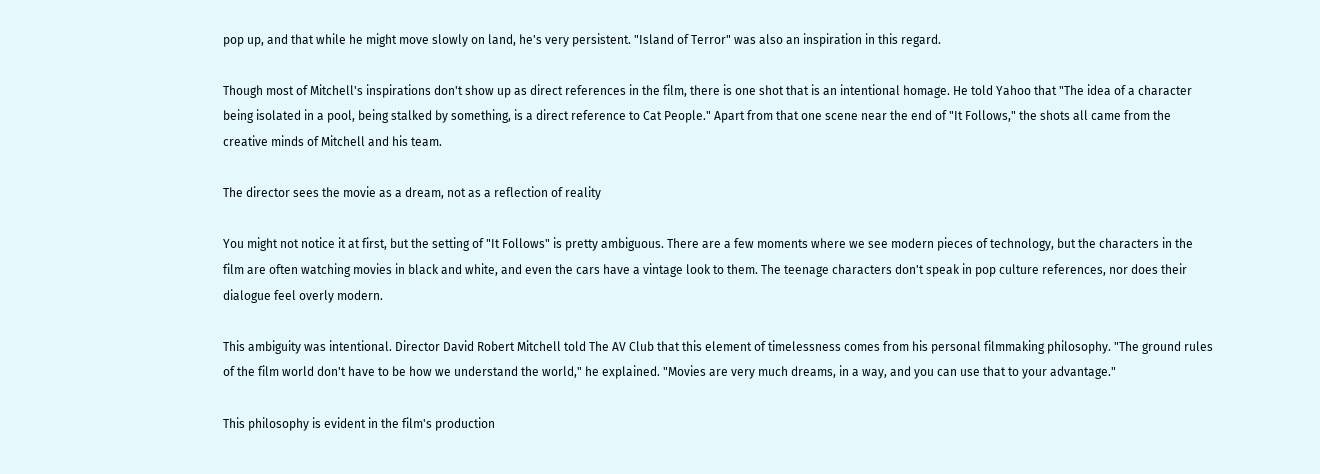pop up, and that while he might move slowly on land, he's very persistent. "Island of Terror" was also an inspiration in this regard.

Though most of Mitchell's inspirations don't show up as direct references in the film, there is one shot that is an intentional homage. He told Yahoo that "The idea of a character being isolated in a pool, being stalked by something, is a direct reference to Cat People." Apart from that one scene near the end of "It Follows," the shots all came from the creative minds of Mitchell and his team.

The director sees the movie as a dream, not as a reflection of reality

You might not notice it at first, but the setting of "It Follows" is pretty ambiguous. There are a few moments where we see modern pieces of technology, but the characters in the film are often watching movies in black and white, and even the cars have a vintage look to them. The teenage characters don't speak in pop culture references, nor does their dialogue feel overly modern.

This ambiguity was intentional. Director David Robert Mitchell told The AV Club that this element of timelessness comes from his personal filmmaking philosophy. "The ground rules of the film world don't have to be how we understand the world," he explained. "Movies are very much dreams, in a way, and you can use that to your advantage."

This philosophy is evident in the film's production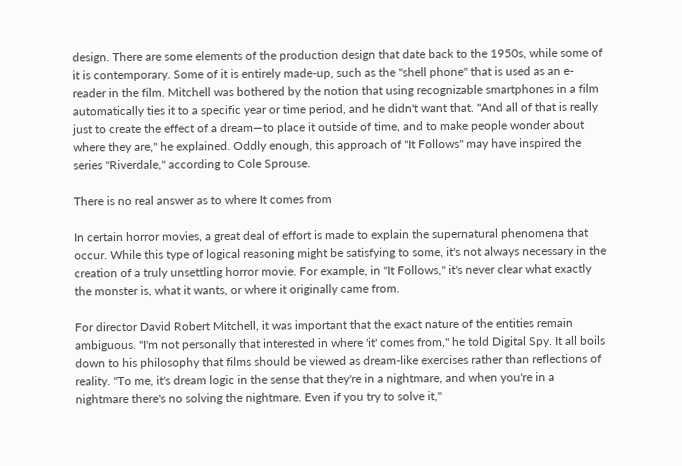design. There are some elements of the production design that date back to the 1950s, while some of it is contemporary. Some of it is entirely made-up, such as the "shell phone" that is used as an e-reader in the film. Mitchell was bothered by the notion that using recognizable smartphones in a film automatically ties it to a specific year or time period, and he didn't want that. "And all of that is really just to create the effect of a dream—to place it outside of time, and to make people wonder about where they are," he explained. Oddly enough, this approach of "It Follows" may have inspired the series "Riverdale," according to Cole Sprouse.

There is no real answer as to where It comes from

In certain horror movies, a great deal of effort is made to explain the supernatural phenomena that occur. While this type of logical reasoning might be satisfying to some, it's not always necessary in the creation of a truly unsettling horror movie. For example, in "It Follows," it's never clear what exactly the monster is, what it wants, or where it originally came from.

For director David Robert Mitchell, it was important that the exact nature of the entities remain ambiguous. "I'm not personally that interested in where 'it' comes from," he told Digital Spy. It all boils down to his philosophy that films should be viewed as dream-like exercises rather than reflections of reality. "To me, it's dream logic in the sense that they're in a nightmare, and when you're in a nightmare there's no solving the nightmare. Even if you try to solve it,"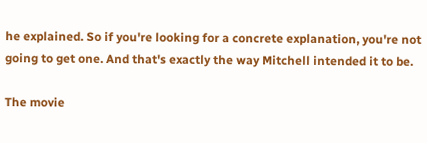he explained. So if you're looking for a concrete explanation, you're not going to get one. And that's exactly the way Mitchell intended it to be.

The movie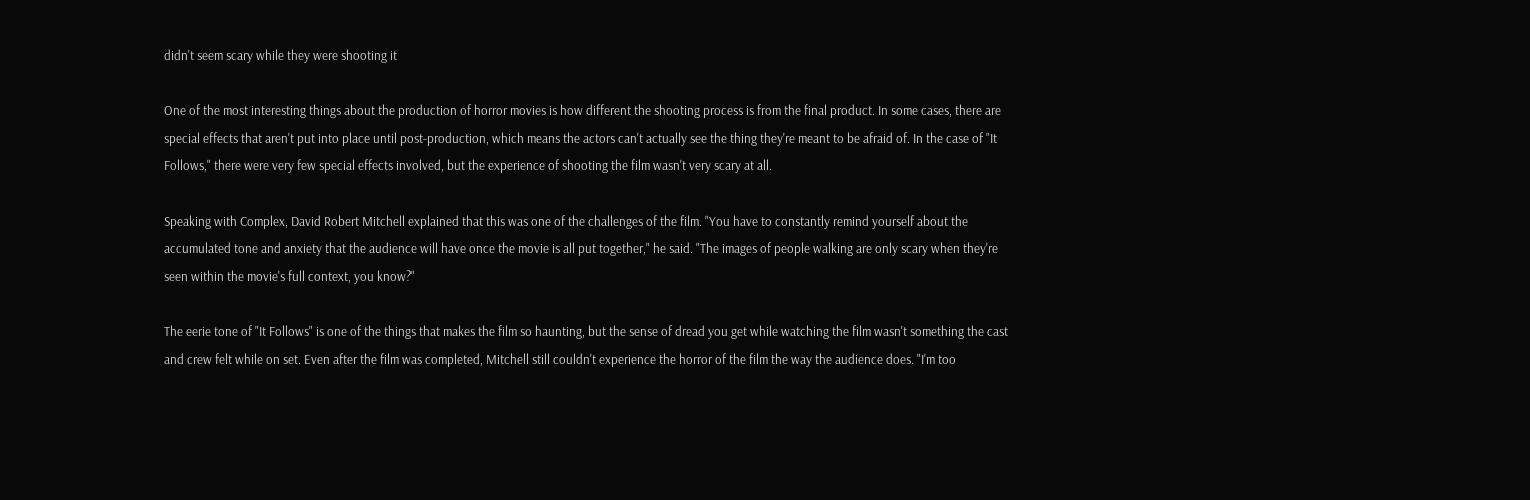didn't seem scary while they were shooting it

One of the most interesting things about the production of horror movies is how different the shooting process is from the final product. In some cases, there are special effects that aren't put into place until post-production, which means the actors can't actually see the thing they're meant to be afraid of. In the case of "It Follows," there were very few special effects involved, but the experience of shooting the film wasn't very scary at all.

Speaking with Complex, David Robert Mitchell explained that this was one of the challenges of the film. "You have to constantly remind yourself about the accumulated tone and anxiety that the audience will have once the movie is all put together," he said. "The images of people walking are only scary when they're seen within the movie's full context, you know?"

The eerie tone of "It Follows" is one of the things that makes the film so haunting, but the sense of dread you get while watching the film wasn't something the cast and crew felt while on set. Even after the film was completed, Mitchell still couldn't experience the horror of the film the way the audience does. "I'm too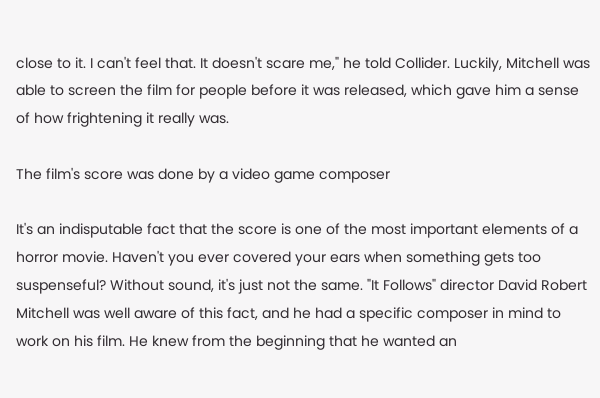close to it. I can't feel that. It doesn't scare me," he told Collider. Luckily, Mitchell was able to screen the film for people before it was released, which gave him a sense of how frightening it really was.

The film's score was done by a video game composer

It's an indisputable fact that the score is one of the most important elements of a horror movie. Haven't you ever covered your ears when something gets too suspenseful? Without sound, it's just not the same. "It Follows" director David Robert Mitchell was well aware of this fact, and he had a specific composer in mind to work on his film. He knew from the beginning that he wanted an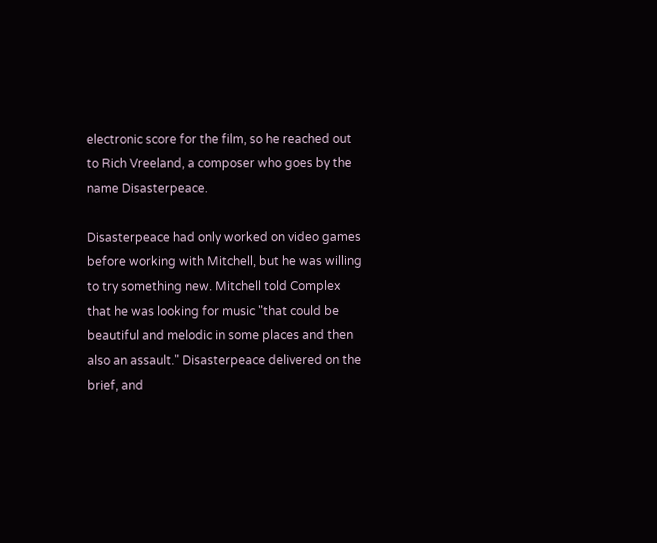electronic score for the film, so he reached out to Rich Vreeland, a composer who goes by the name Disasterpeace.

Disasterpeace had only worked on video games before working with Mitchell, but he was willing to try something new. Mitchell told Complex that he was looking for music "that could be beautiful and melodic in some places and then also an assault." Disasterpeace delivered on the brief, and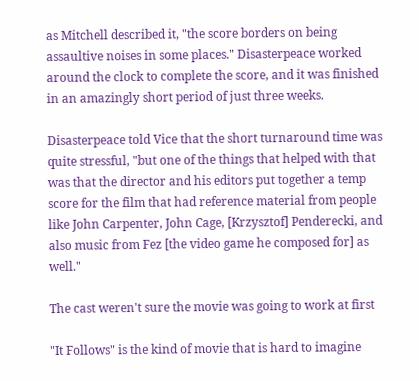as Mitchell described it, "the score borders on being assaultive noises in some places." Disasterpeace worked around the clock to complete the score, and it was finished in an amazingly short period of just three weeks.

Disasterpeace told Vice that the short turnaround time was quite stressful, "but one of the things that helped with that was that the director and his editors put together a temp score for the film that had reference material from people like John Carpenter, John Cage, [Krzysztof] Penderecki, and also music from Fez [the video game he composed for] as well."

The cast weren't sure the movie was going to work at first

"It Follows" is the kind of movie that is hard to imagine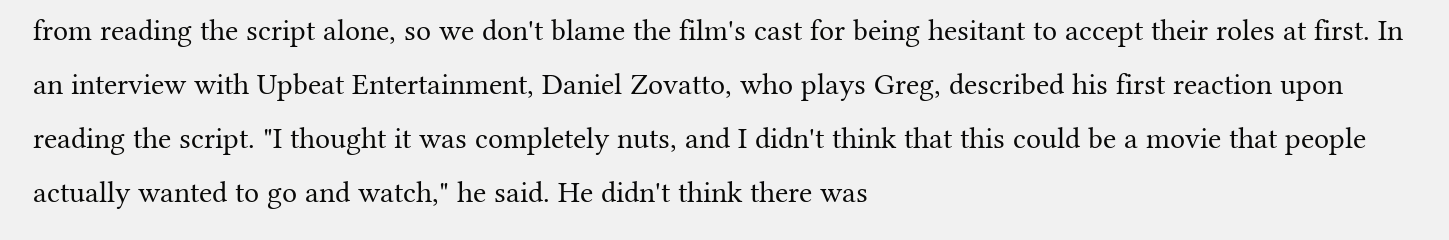from reading the script alone, so we don't blame the film's cast for being hesitant to accept their roles at first. In an interview with Upbeat Entertainment, Daniel Zovatto, who plays Greg, described his first reaction upon reading the script. "I thought it was completely nuts, and I didn't think that this could be a movie that people actually wanted to go and watch," he said. He didn't think there was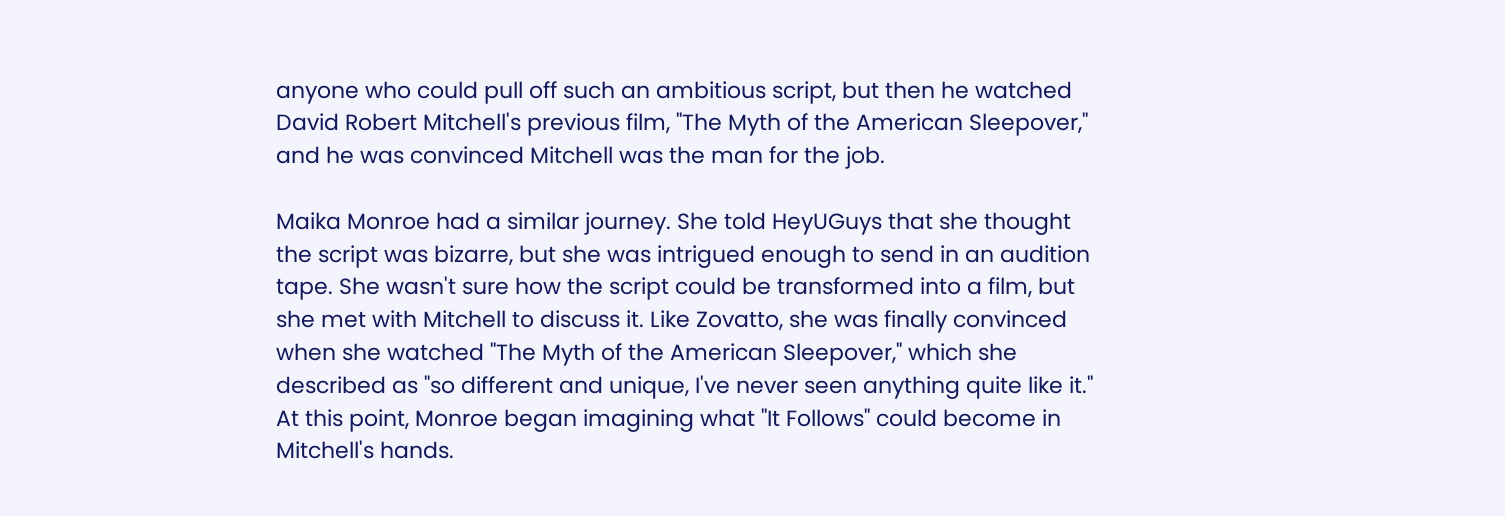anyone who could pull off such an ambitious script, but then he watched David Robert Mitchell's previous film, "The Myth of the American Sleepover," and he was convinced Mitchell was the man for the job.

Maika Monroe had a similar journey. She told HeyUGuys that she thought the script was bizarre, but she was intrigued enough to send in an audition tape. She wasn't sure how the script could be transformed into a film, but she met with Mitchell to discuss it. Like Zovatto, she was finally convinced when she watched "The Myth of the American Sleepover," which she described as "so different and unique, I've never seen anything quite like it." At this point, Monroe began imagining what "It Follows" could become in Mitchell's hands.